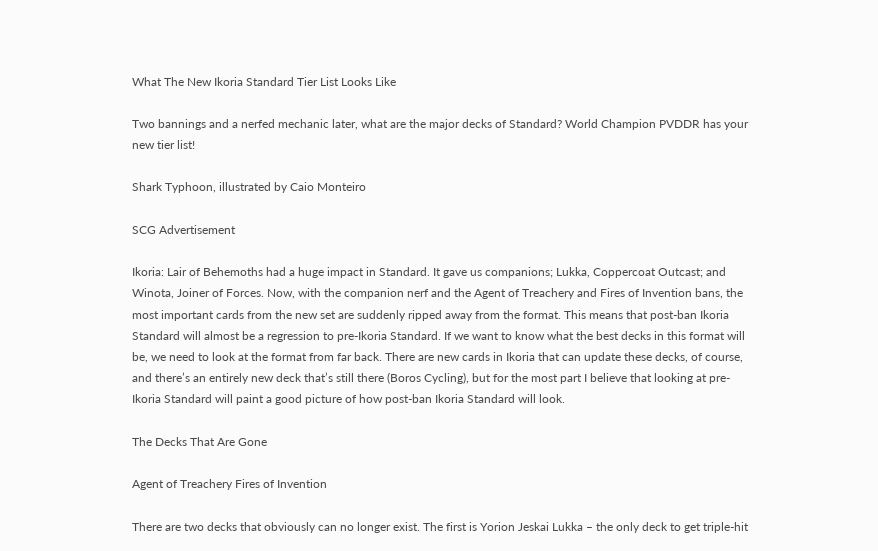What The New Ikoria Standard Tier List Looks Like

Two bannings and a nerfed mechanic later, what are the major decks of Standard? World Champion PVDDR has your new tier list!

Shark Typhoon, illustrated by Caio Monteiro

SCG Advertisement

Ikoria: Lair of Behemoths had a huge impact in Standard. It gave us companions; Lukka, Coppercoat Outcast; and Winota, Joiner of Forces. Now, with the companion nerf and the Agent of Treachery and Fires of Invention bans, the most important cards from the new set are suddenly ripped away from the format. This means that post-ban Ikoria Standard will almost be a regression to pre-Ikoria Standard. If we want to know what the best decks in this format will be, we need to look at the format from far back. There are new cards in Ikoria that can update these decks, of course, and there’s an entirely new deck that’s still there (Boros Cycling), but for the most part I believe that looking at pre-Ikoria Standard will paint a good picture of how post-ban Ikoria Standard will look.

The Decks That Are Gone

Agent of Treachery Fires of Invention

There are two decks that obviously can no longer exist. The first is Yorion Jeskai Lukka – the only deck to get triple-hit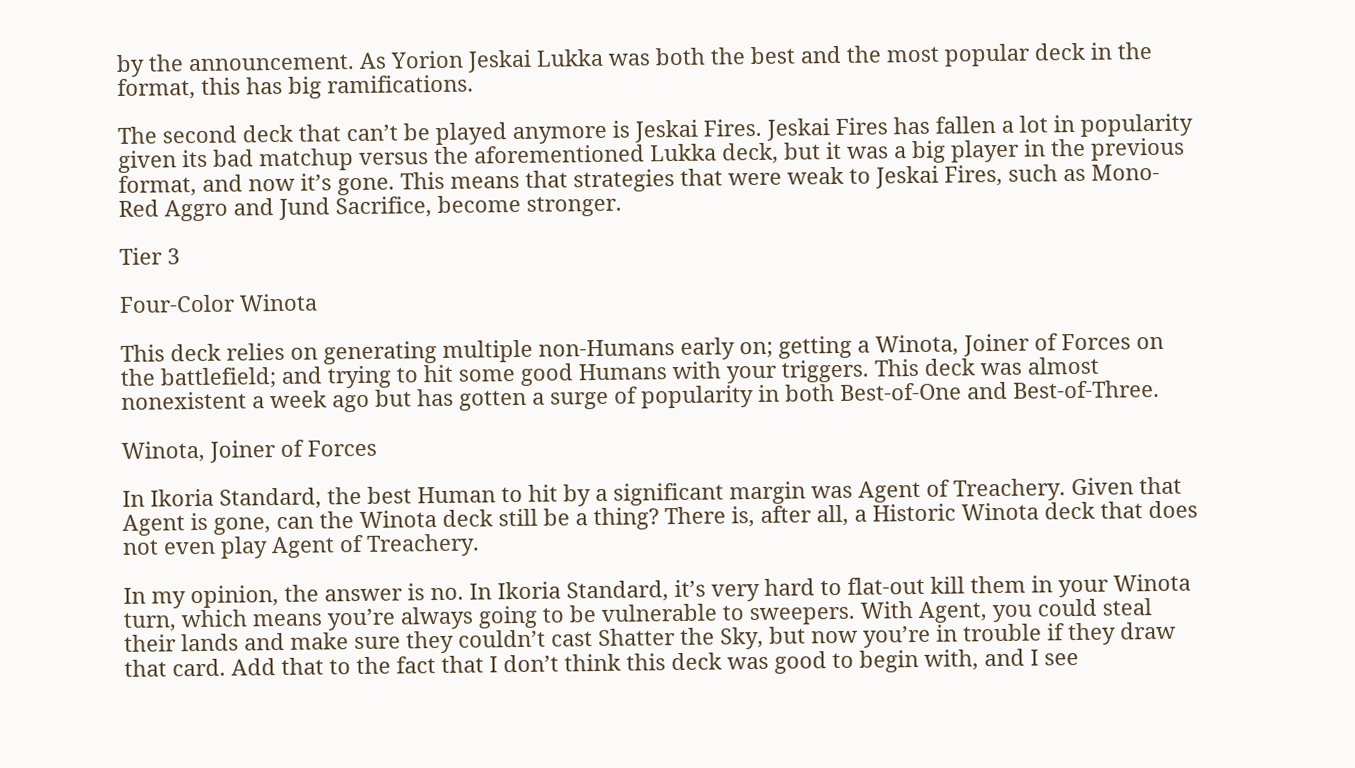by the announcement. As Yorion Jeskai Lukka was both the best and the most popular deck in the format, this has big ramifications.

The second deck that can’t be played anymore is Jeskai Fires. Jeskai Fires has fallen a lot in popularity given its bad matchup versus the aforementioned Lukka deck, but it was a big player in the previous format, and now it’s gone. This means that strategies that were weak to Jeskai Fires, such as Mono-Red Aggro and Jund Sacrifice, become stronger.

Tier 3

Four-Color Winota

This deck relies on generating multiple non-Humans early on; getting a Winota, Joiner of Forces on the battlefield; and trying to hit some good Humans with your triggers. This deck was almost nonexistent a week ago but has gotten a surge of popularity in both Best-of-One and Best-of-Three.

Winota, Joiner of Forces

In Ikoria Standard, the best Human to hit by a significant margin was Agent of Treachery. Given that Agent is gone, can the Winota deck still be a thing? There is, after all, a Historic Winota deck that does not even play Agent of Treachery.

In my opinion, the answer is no. In Ikoria Standard, it’s very hard to flat-out kill them in your Winota turn, which means you’re always going to be vulnerable to sweepers. With Agent, you could steal their lands and make sure they couldn’t cast Shatter the Sky, but now you’re in trouble if they draw that card. Add that to the fact that I don’t think this deck was good to begin with, and I see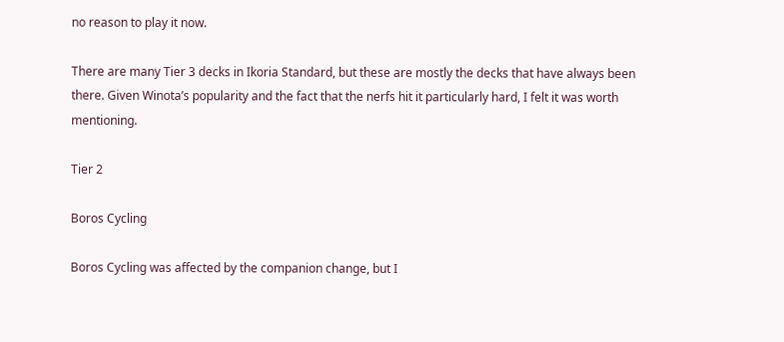no reason to play it now.

There are many Tier 3 decks in Ikoria Standard, but these are mostly the decks that have always been there. Given Winota’s popularity and the fact that the nerfs hit it particularly hard, I felt it was worth mentioning.

Tier 2

Boros Cycling

Boros Cycling was affected by the companion change, but I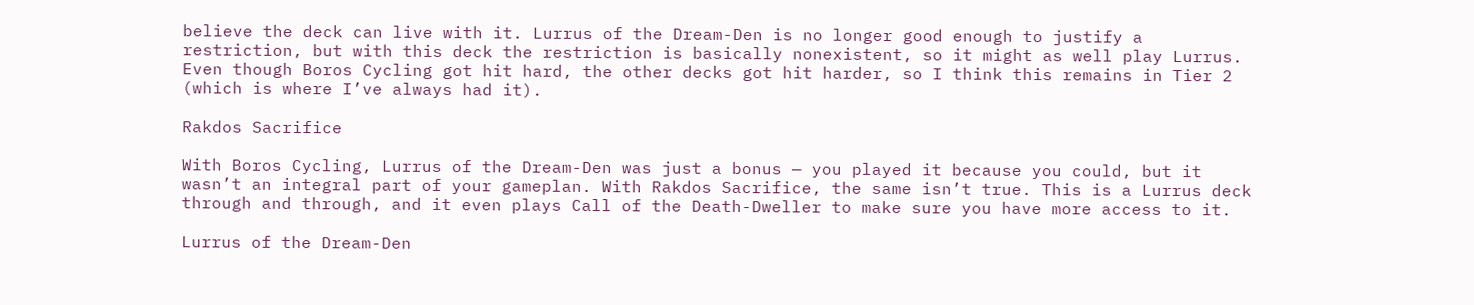believe the deck can live with it. Lurrus of the Dream-Den is no longer good enough to justify a restriction, but with this deck the restriction is basically nonexistent, so it might as well play Lurrus. Even though Boros Cycling got hit hard, the other decks got hit harder, so I think this remains in Tier 2 (which is where I’ve always had it).

Rakdos Sacrifice

With Boros Cycling, Lurrus of the Dream-Den was just a bonus — you played it because you could, but it wasn’t an integral part of your gameplan. With Rakdos Sacrifice, the same isn’t true. This is a Lurrus deck through and through, and it even plays Call of the Death-Dweller to make sure you have more access to it.

Lurrus of the Dream-Den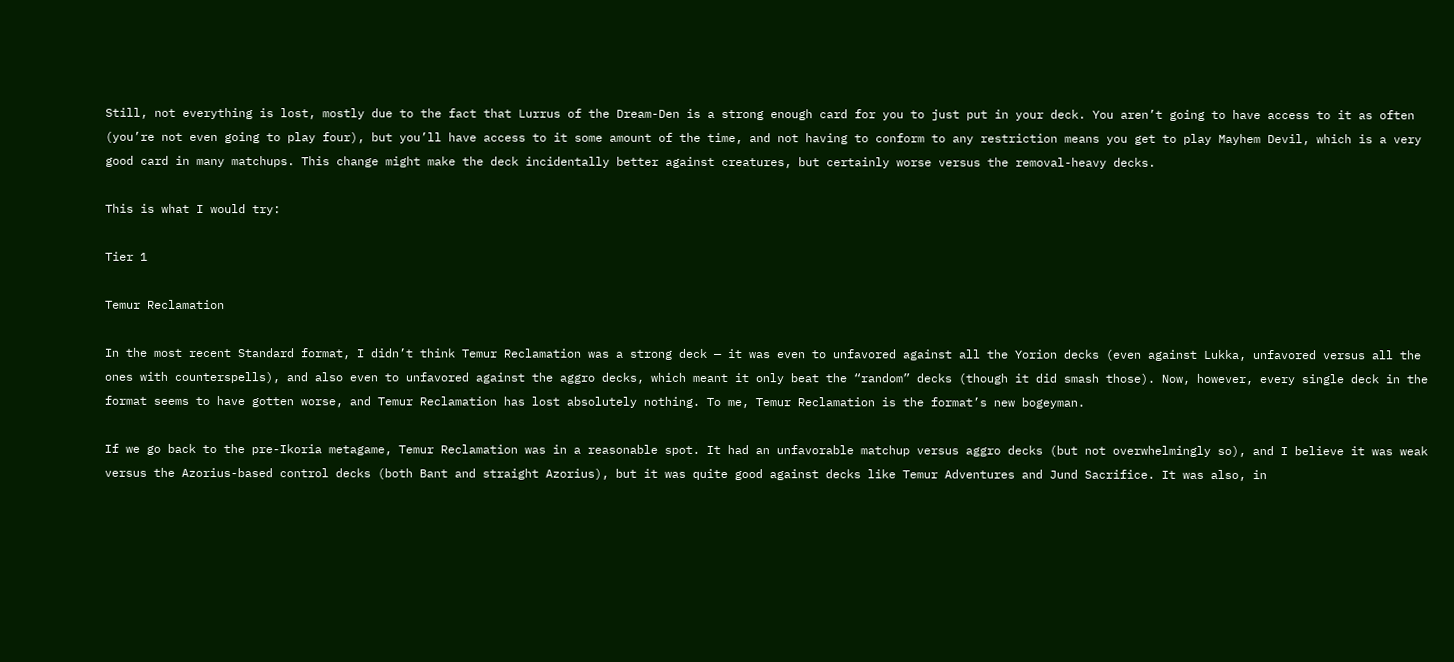Still, not everything is lost, mostly due to the fact that Lurrus of the Dream-Den is a strong enough card for you to just put in your deck. You aren’t going to have access to it as often (you’re not even going to play four), but you’ll have access to it some amount of the time, and not having to conform to any restriction means you get to play Mayhem Devil, which is a very good card in many matchups. This change might make the deck incidentally better against creatures, but certainly worse versus the removal-heavy decks.

This is what I would try:

Tier 1

Temur Reclamation

In the most recent Standard format, I didn’t think Temur Reclamation was a strong deck — it was even to unfavored against all the Yorion decks (even against Lukka, unfavored versus all the ones with counterspells), and also even to unfavored against the aggro decks, which meant it only beat the “random” decks (though it did smash those). Now, however, every single deck in the format seems to have gotten worse, and Temur Reclamation has lost absolutely nothing. To me, Temur Reclamation is the format’s new bogeyman.

If we go back to the pre-Ikoria metagame, Temur Reclamation was in a reasonable spot. It had an unfavorable matchup versus aggro decks (but not overwhelmingly so), and I believe it was weak versus the Azorius-based control decks (both Bant and straight Azorius), but it was quite good against decks like Temur Adventures and Jund Sacrifice. It was also, in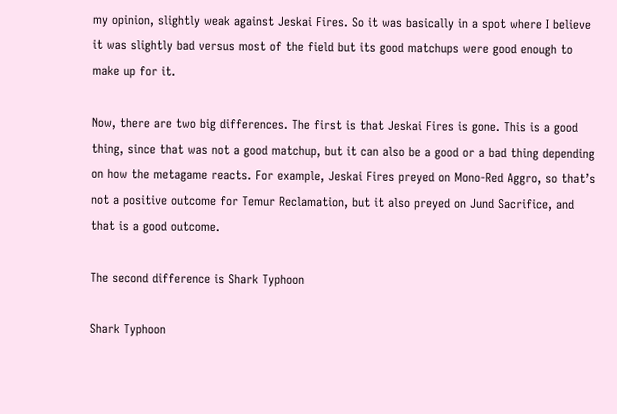my opinion, slightly weak against Jeskai Fires. So it was basically in a spot where I believe it was slightly bad versus most of the field but its good matchups were good enough to make up for it.

Now, there are two big differences. The first is that Jeskai Fires is gone. This is a good thing, since that was not a good matchup, but it can also be a good or a bad thing depending on how the metagame reacts. For example, Jeskai Fires preyed on Mono-Red Aggro, so that’s not a positive outcome for Temur Reclamation, but it also preyed on Jund Sacrifice, and that is a good outcome.

The second difference is Shark Typhoon

Shark Typhoon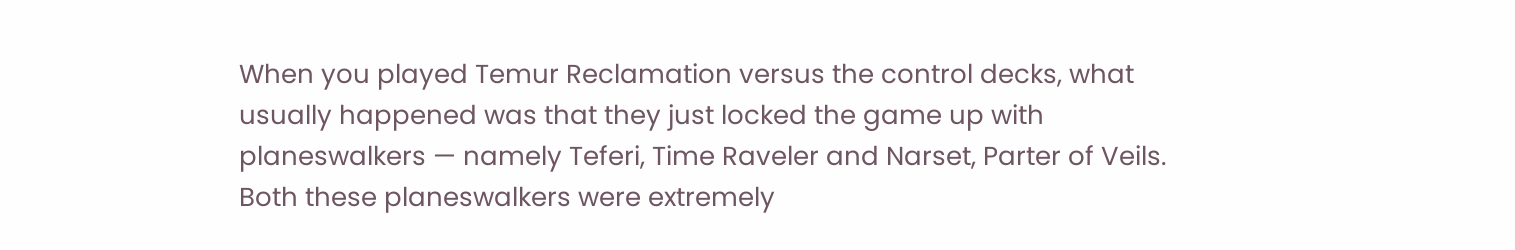When you played Temur Reclamation versus the control decks, what usually happened was that they just locked the game up with planeswalkers — namely Teferi, Time Raveler and Narset, Parter of Veils. Both these planeswalkers were extremely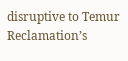disruptive to Temur Reclamation’s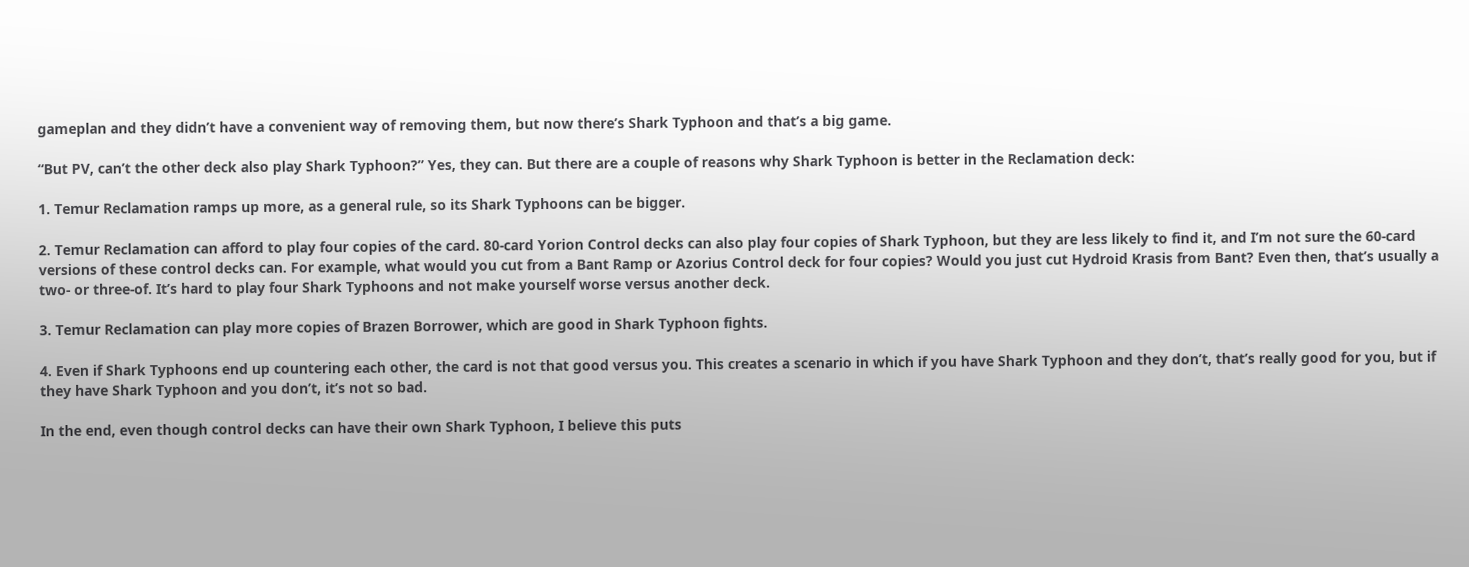gameplan and they didn’t have a convenient way of removing them, but now there’s Shark Typhoon and that’s a big game.

“But PV, can’t the other deck also play Shark Typhoon?” Yes, they can. But there are a couple of reasons why Shark Typhoon is better in the Reclamation deck:

1. Temur Reclamation ramps up more, as a general rule, so its Shark Typhoons can be bigger.

2. Temur Reclamation can afford to play four copies of the card. 80-card Yorion Control decks can also play four copies of Shark Typhoon, but they are less likely to find it, and I’m not sure the 60-card versions of these control decks can. For example, what would you cut from a Bant Ramp or Azorius Control deck for four copies? Would you just cut Hydroid Krasis from Bant? Even then, that’s usually a two- or three-of. It’s hard to play four Shark Typhoons and not make yourself worse versus another deck.

3. Temur Reclamation can play more copies of Brazen Borrower, which are good in Shark Typhoon fights.

4. Even if Shark Typhoons end up countering each other, the card is not that good versus you. This creates a scenario in which if you have Shark Typhoon and they don’t, that’s really good for you, but if they have Shark Typhoon and you don’t, it’s not so bad.

In the end, even though control decks can have their own Shark Typhoon, I believe this puts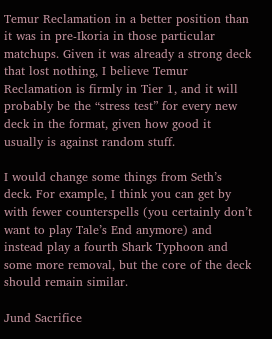Temur Reclamation in a better position than it was in pre-Ikoria in those particular matchups. Given it was already a strong deck that lost nothing, I believe Temur Reclamation is firmly in Tier 1, and it will probably be the “stress test” for every new deck in the format, given how good it usually is against random stuff.

I would change some things from Seth’s deck. For example, I think you can get by with fewer counterspells (you certainly don’t want to play Tale’s End anymore) and instead play a fourth Shark Typhoon and some more removal, but the core of the deck should remain similar.

Jund Sacrifice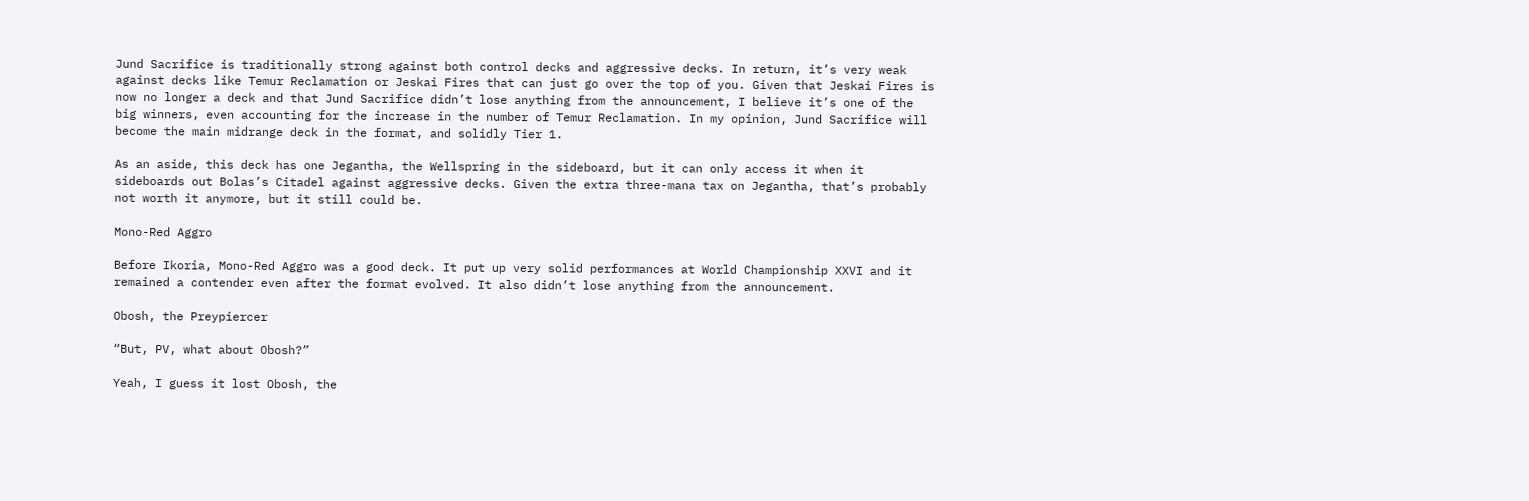Jund Sacrifice is traditionally strong against both control decks and aggressive decks. In return, it’s very weak against decks like Temur Reclamation or Jeskai Fires that can just go over the top of you. Given that Jeskai Fires is now no longer a deck and that Jund Sacrifice didn’t lose anything from the announcement, I believe it’s one of the big winners, even accounting for the increase in the number of Temur Reclamation. In my opinion, Jund Sacrifice will become the main midrange deck in the format, and solidly Tier 1.

As an aside, this deck has one Jegantha, the Wellspring in the sideboard, but it can only access it when it sideboards out Bolas’s Citadel against aggressive decks. Given the extra three-mana tax on Jegantha, that’s probably not worth it anymore, but it still could be.

Mono-Red Aggro

Before Ikoria, Mono-Red Aggro was a good deck. It put up very solid performances at World Championship XXVI and it remained a contender even after the format evolved. It also didn’t lose anything from the announcement.

Obosh, the Preypiercer

“But, PV, what about Obosh?”

Yeah, I guess it lost Obosh, the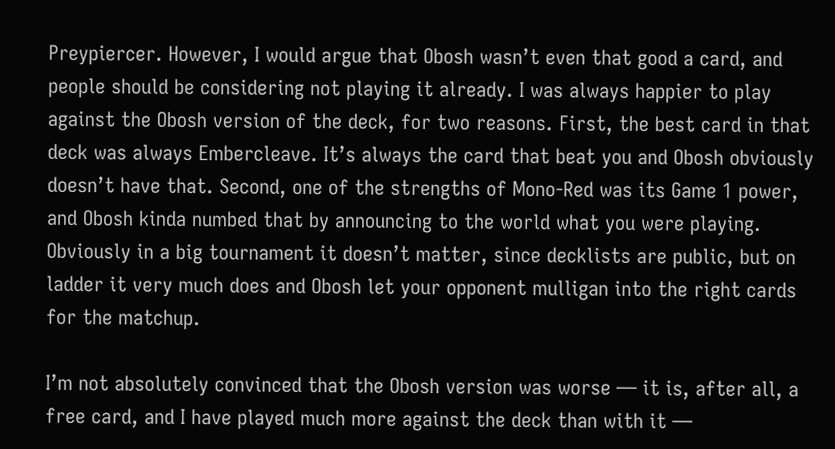Preypiercer. However, I would argue that Obosh wasn’t even that good a card, and people should be considering not playing it already. I was always happier to play against the Obosh version of the deck, for two reasons. First, the best card in that deck was always Embercleave. It’s always the card that beat you and Obosh obviously doesn’t have that. Second, one of the strengths of Mono-Red was its Game 1 power, and Obosh kinda numbed that by announcing to the world what you were playing. Obviously in a big tournament it doesn’t matter, since decklists are public, but on ladder it very much does and Obosh let your opponent mulligan into the right cards for the matchup.

I’m not absolutely convinced that the Obosh version was worse — it is, after all, a free card, and I have played much more against the deck than with it —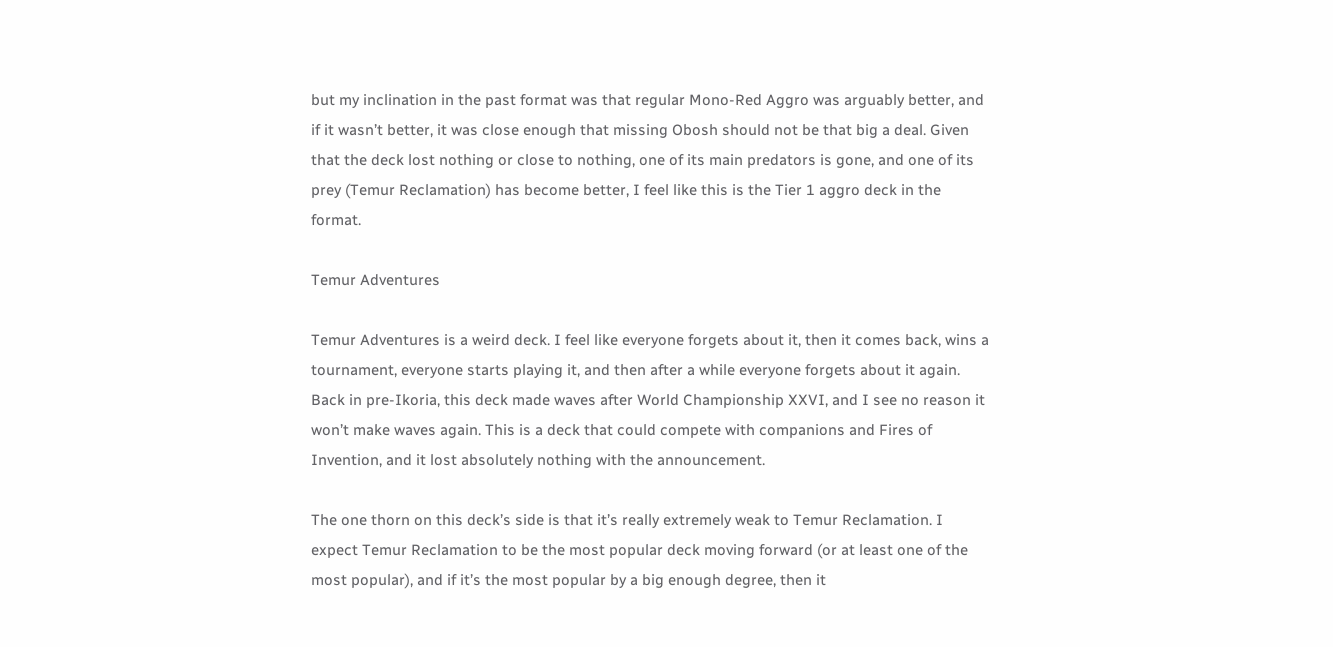but my inclination in the past format was that regular Mono-Red Aggro was arguably better, and if it wasn’t better, it was close enough that missing Obosh should not be that big a deal. Given that the deck lost nothing or close to nothing, one of its main predators is gone, and one of its prey (Temur Reclamation) has become better, I feel like this is the Tier 1 aggro deck in the format.

Temur Adventures

Temur Adventures is a weird deck. I feel like everyone forgets about it, then it comes back, wins a tournament, everyone starts playing it, and then after a while everyone forgets about it again. Back in pre-Ikoria, this deck made waves after World Championship XXVI, and I see no reason it won’t make waves again. This is a deck that could compete with companions and Fires of Invention, and it lost absolutely nothing with the announcement.

The one thorn on this deck’s side is that it’s really extremely weak to Temur Reclamation. I expect Temur Reclamation to be the most popular deck moving forward (or at least one of the most popular), and if it’s the most popular by a big enough degree, then it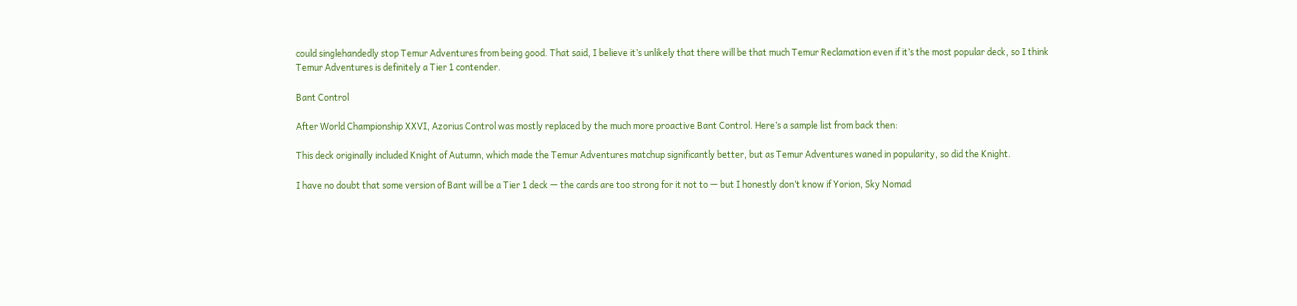could singlehandedly stop Temur Adventures from being good. That said, I believe it’s unlikely that there will be that much Temur Reclamation even if it’s the most popular deck, so I think Temur Adventures is definitely a Tier 1 contender.

Bant Control

After World Championship XXVI, Azorius Control was mostly replaced by the much more proactive Bant Control. Here’s a sample list from back then:

This deck originally included Knight of Autumn, which made the Temur Adventures matchup significantly better, but as Temur Adventures waned in popularity, so did the Knight.

I have no doubt that some version of Bant will be a Tier 1 deck — the cards are too strong for it not to — but I honestly don’t know if Yorion, Sky Nomad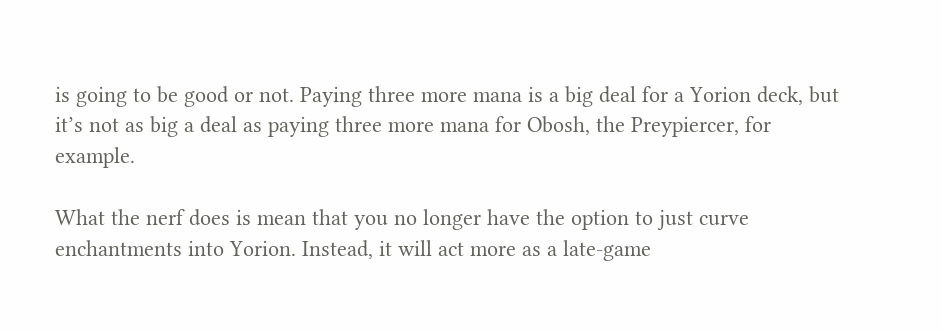is going to be good or not. Paying three more mana is a big deal for a Yorion deck, but it’s not as big a deal as paying three more mana for Obosh, the Preypiercer, for example.

What the nerf does is mean that you no longer have the option to just curve enchantments into Yorion. Instead, it will act more as a late-game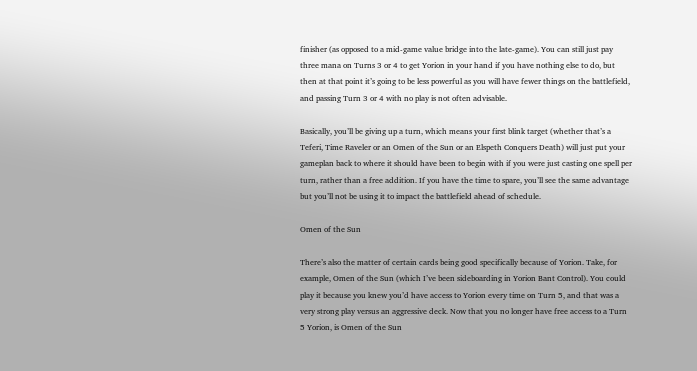finisher (as opposed to a mid-game value bridge into the late-game). You can still just pay three mana on Turns 3 or 4 to get Yorion in your hand if you have nothing else to do, but then at that point it’s going to be less powerful as you will have fewer things on the battlefield, and passing Turn 3 or 4 with no play is not often advisable.

Basically, you’ll be giving up a turn, which means your first blink target (whether that’s a Teferi, Time Raveler or an Omen of the Sun or an Elspeth Conquers Death) will just put your gameplan back to where it should have been to begin with if you were just casting one spell per turn, rather than a free addition. If you have the time to spare, you’ll see the same advantage but you’ll not be using it to impact the battlefield ahead of schedule.

Omen of the Sun

There’s also the matter of certain cards being good specifically because of Yorion. Take, for example, Omen of the Sun (which I’ve been sideboarding in Yorion Bant Control). You could play it because you knew you’d have access to Yorion every time on Turn 5, and that was a very strong play versus an aggressive deck. Now that you no longer have free access to a Turn 5 Yorion, is Omen of the Sun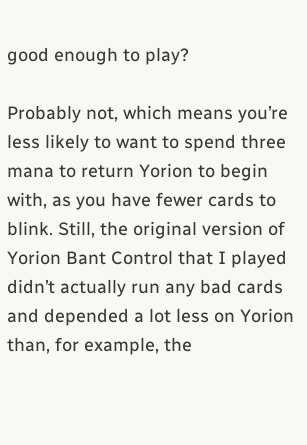good enough to play?

Probably not, which means you’re less likely to want to spend three mana to return Yorion to begin with, as you have fewer cards to blink. Still, the original version of Yorion Bant Control that I played didn’t actually run any bad cards and depended a lot less on Yorion than, for example, the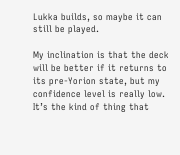Lukka builds, so maybe it can still be played.

My inclination is that the deck will be better if it returns to its pre-Yorion state, but my confidence level is really low. It’s the kind of thing that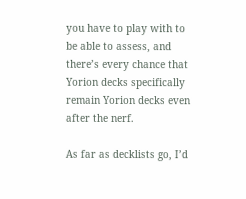you have to play with to be able to assess, and there’s every chance that Yorion decks specifically remain Yorion decks even after the nerf.

As far as decklists go, I’d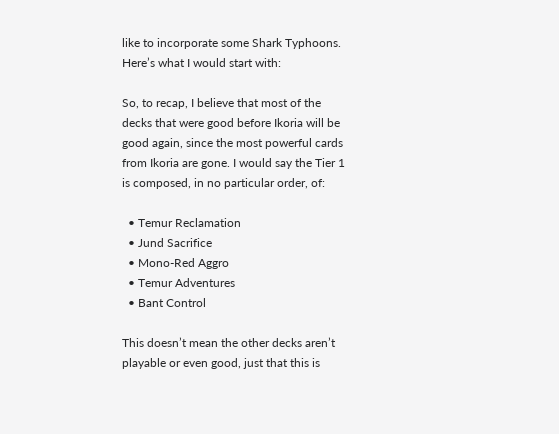like to incorporate some Shark Typhoons. Here’s what I would start with:

So, to recap, I believe that most of the decks that were good before Ikoria will be good again, since the most powerful cards from Ikoria are gone. I would say the Tier 1 is composed, in no particular order, of:

  • Temur Reclamation
  • Jund Sacrifice
  • Mono-Red Aggro
  • Temur Adventures
  • Bant Control

This doesn’t mean the other decks aren’t playable or even good, just that this is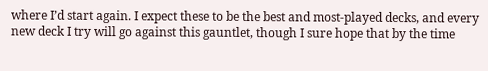where I’d start again. I expect these to be the best and most-played decks, and every new deck I try will go against this gauntlet, though I sure hope that by the time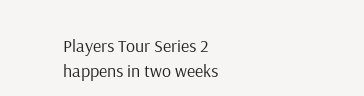Players Tour Series 2 happens in two weeks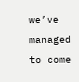we’ve managed to come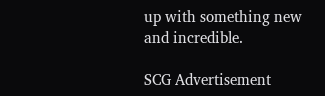up with something new and incredible.

SCG Advertisement